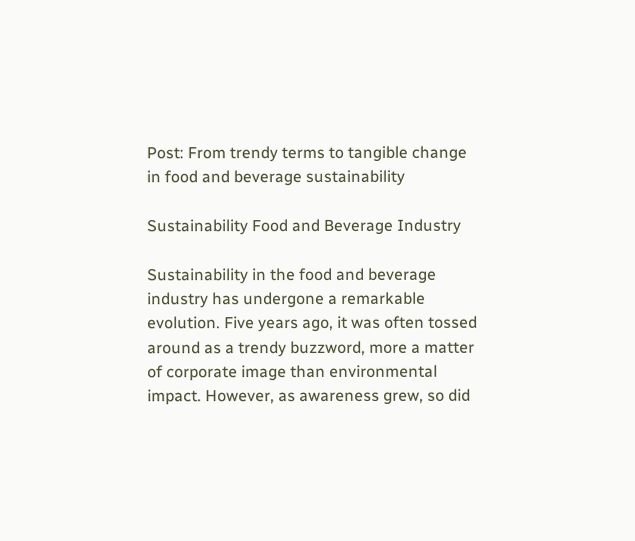Post: From trendy terms to tangible change in food and beverage sustainability

Sustainability Food and Beverage Industry

Sustainability in the food and beverage industry has undergone a remarkable evolution. Five years ago, it was often tossed around as a trendy buzzword, more a matter of corporate image than environmental impact. However, as awareness grew, so did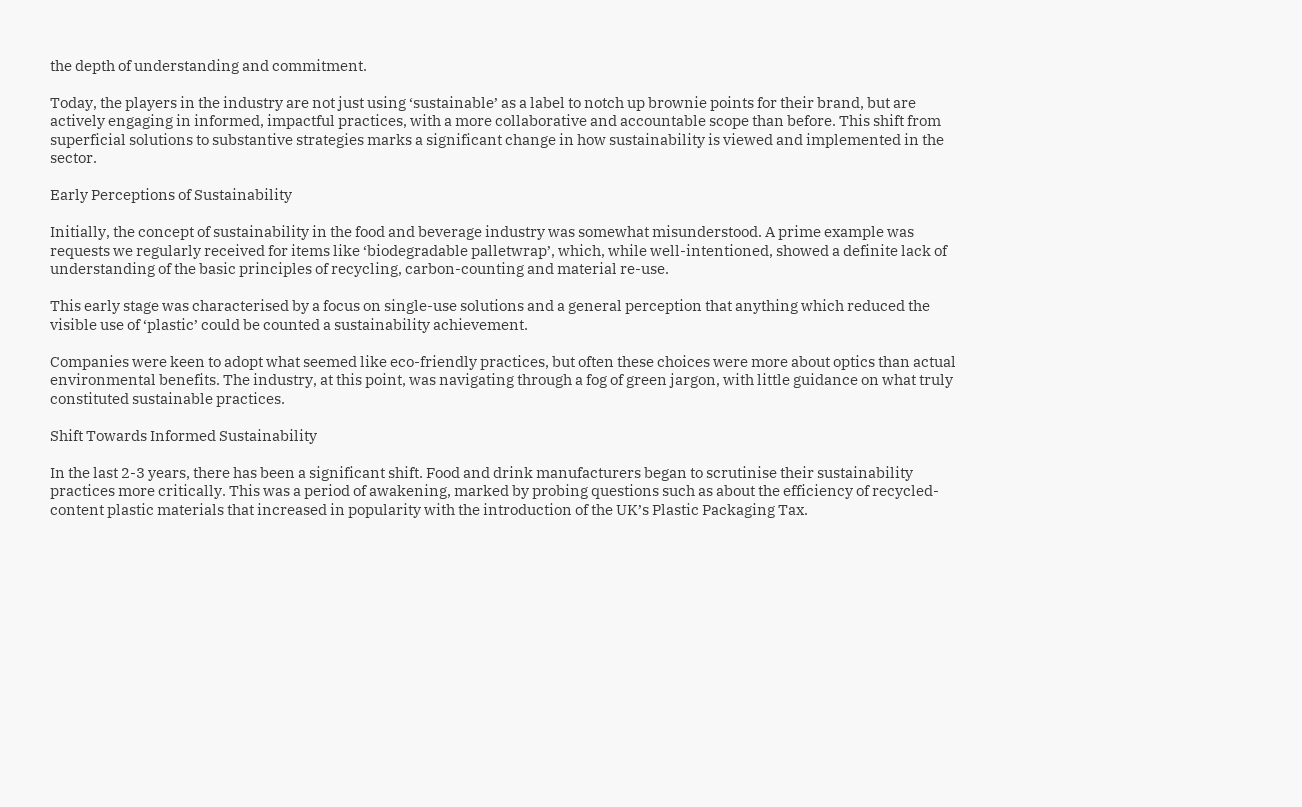the depth of understanding and commitment.

Today, the players in the industry are not just using ‘sustainable’ as a label to notch up brownie points for their brand, but are actively engaging in informed, impactful practices, with a more collaborative and accountable scope than before. This shift from superficial solutions to substantive strategies marks a significant change in how sustainability is viewed and implemented in the sector.

Early Perceptions of Sustainability

Initially, the concept of sustainability in the food and beverage industry was somewhat misunderstood. A prime example was requests we regularly received for items like ‘biodegradable palletwrap’, which, while well-intentioned, showed a definite lack of understanding of the basic principles of recycling, carbon-counting and material re-use.

This early stage was characterised by a focus on single-use solutions and a general perception that anything which reduced the visible use of ‘plastic’ could be counted a sustainability achievement.

Companies were keen to adopt what seemed like eco-friendly practices, but often these choices were more about optics than actual environmental benefits. The industry, at this point, was navigating through a fog of green jargon, with little guidance on what truly constituted sustainable practices.

Shift Towards Informed Sustainability

In the last 2-3 years, there has been a significant shift. Food and drink manufacturers began to scrutinise their sustainability practices more critically. This was a period of awakening, marked by probing questions such as about the efficiency of recycled-content plastic materials that increased in popularity with the introduction of the UK’s Plastic Packaging Tax.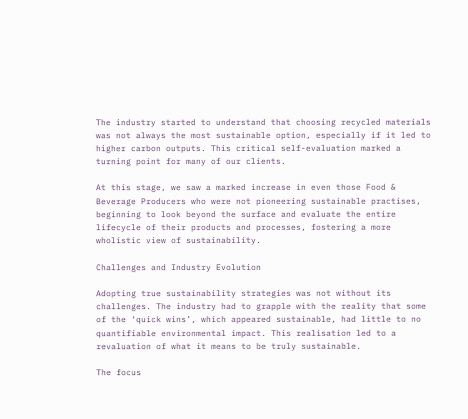The industry started to understand that choosing recycled materials was not always the most sustainable option, especially if it led to higher carbon outputs. This critical self-evaluation marked a turning point for many of our clients.

At this stage, we saw a marked increase in even those Food & Beverage Producers who were not pioneering sustainable practises, beginning to look beyond the surface and evaluate the entire lifecycle of their products and processes, fostering a more wholistic view of sustainability.

Challenges and Industry Evolution

Adopting true sustainability strategies was not without its challenges. The industry had to grapple with the reality that some of the ‘quick wins’, which appeared sustainable, had little to no quantifiable environmental impact. This realisation led to a revaluation of what it means to be truly sustainable.

The focus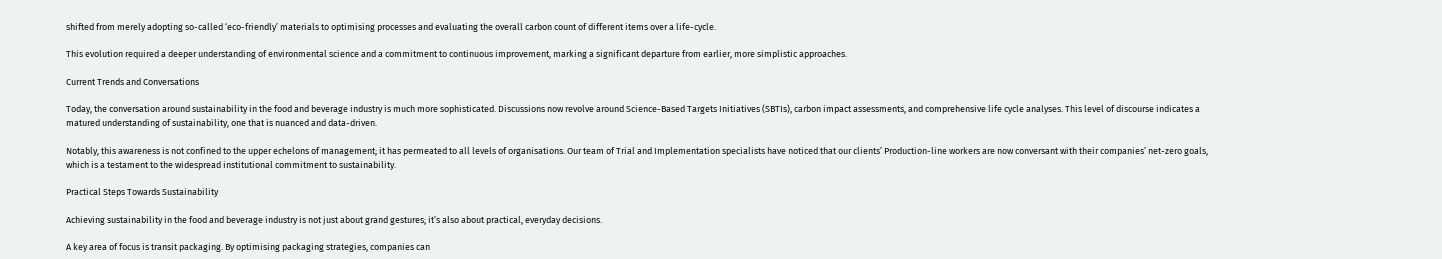shifted from merely adopting so-called ‘eco-friendly’ materials to optimising processes and evaluating the overall carbon count of different items over a life-cycle.

This evolution required a deeper understanding of environmental science and a commitment to continuous improvement, marking a significant departure from earlier, more simplistic approaches.

Current Trends and Conversations

Today, the conversation around sustainability in the food and beverage industry is much more sophisticated. Discussions now revolve around Science-Based Targets Initiatives (SBTIs), carbon impact assessments, and comprehensive life cycle analyses. This level of discourse indicates a matured understanding of sustainability, one that is nuanced and data-driven.

Notably, this awareness is not confined to the upper echelons of management; it has permeated to all levels of organisations. Our team of Trial and Implementation specialists have noticed that our clients’ Production-line workers are now conversant with their companies’ net-zero goals, which is a testament to the widespread institutional commitment to sustainability.

Practical Steps Towards Sustainability

Achieving sustainability in the food and beverage industry is not just about grand gestures; it’s also about practical, everyday decisions.

A key area of focus is transit packaging. By optimising packaging strategies, companies can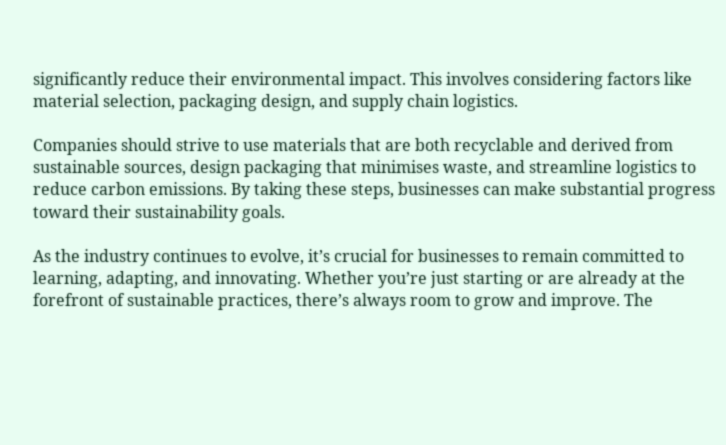significantly reduce their environmental impact. This involves considering factors like material selection, packaging design, and supply chain logistics.

Companies should strive to use materials that are both recyclable and derived from sustainable sources, design packaging that minimises waste, and streamline logistics to reduce carbon emissions. By taking these steps, businesses can make substantial progress toward their sustainability goals.

As the industry continues to evolve, it’s crucial for businesses to remain committed to learning, adapting, and innovating. Whether you’re just starting or are already at the forefront of sustainable practices, there’s always room to grow and improve. The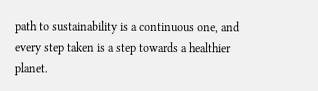path to sustainability is a continuous one, and every step taken is a step towards a healthier planet.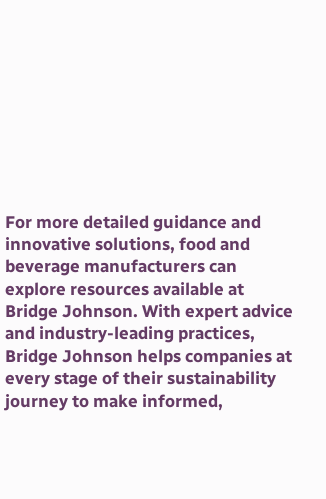For more detailed guidance and innovative solutions, food and beverage manufacturers can explore resources available at Bridge Johnson. With expert advice and industry-leading practices, Bridge Johnson helps companies at every stage of their sustainability journey to make informed,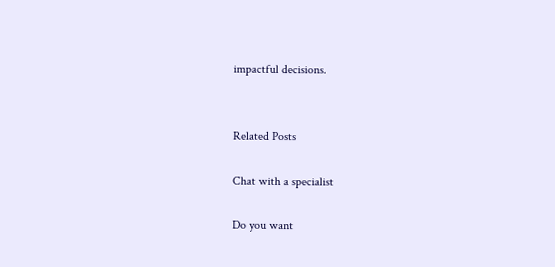impactful decisions.


Related Posts

Chat with a specialist

Do you want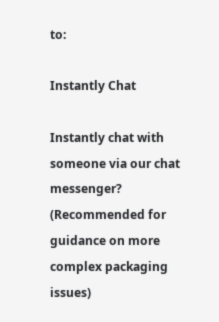to:

Instantly Chat

Instantly chat with someone via our chat messenger? (Recommended for guidance on more complex packaging issues)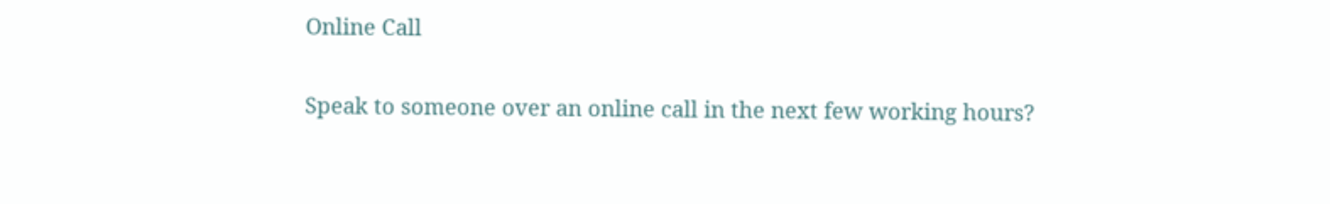Online Call

Speak to someone over an online call in the next few working hours?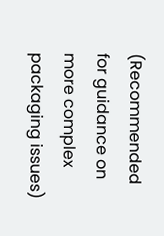(Recommended for guidance on more complex packaging issues)